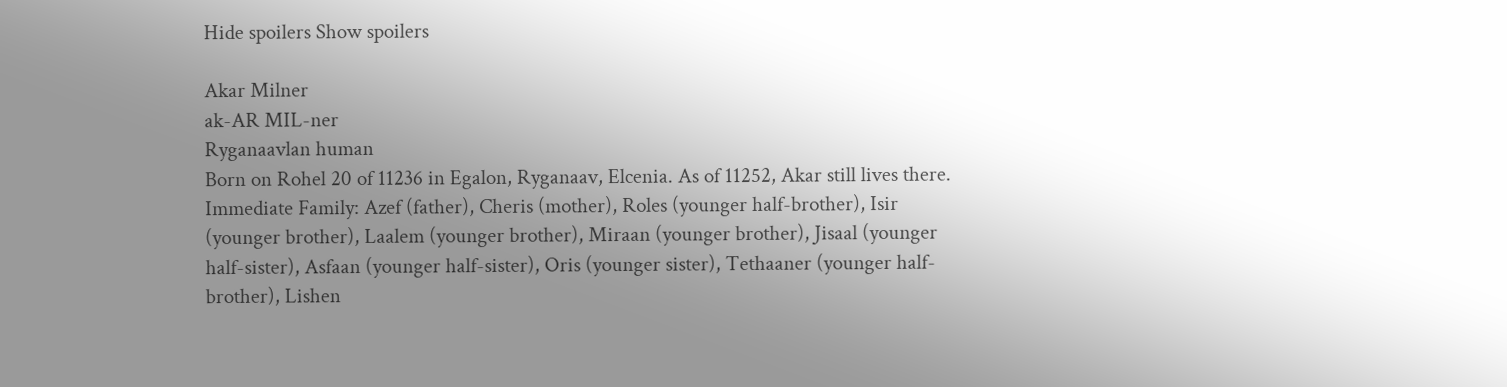Hide spoilers Show spoilers

Akar Milner
ak-AR MIL-ner
Ryganaavlan human
Born on Rohel 20 of 11236 in Egalon, Ryganaav, Elcenia. As of 11252, Akar still lives there.
Immediate Family: Azef (father), Cheris (mother), Roles (younger half-brother), Isir (younger brother), Laalem (younger brother), Miraan (younger brother), Jisaal (younger half-sister), Asfaan (younger half-sister), Oris (younger sister), Tethaaner (younger half-brother), Lishen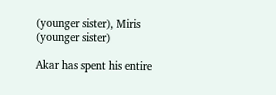(younger sister), Miris (younger sister)

Akar has spent his entire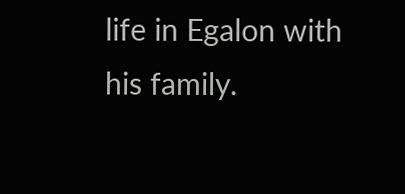life in Egalon with his family.